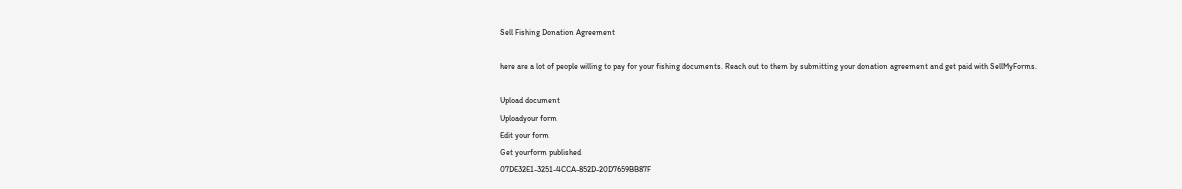Sell Fishing Donation Agreement

here are a lot of people willing to pay for your fishing documents. Reach out to them by submitting your donation agreement and get paid with SellMyForms.

Upload document
Uploadyour form
Edit your form
Get yourform published
07DE32E1-3251-4CCA-852D-20D7659BB87F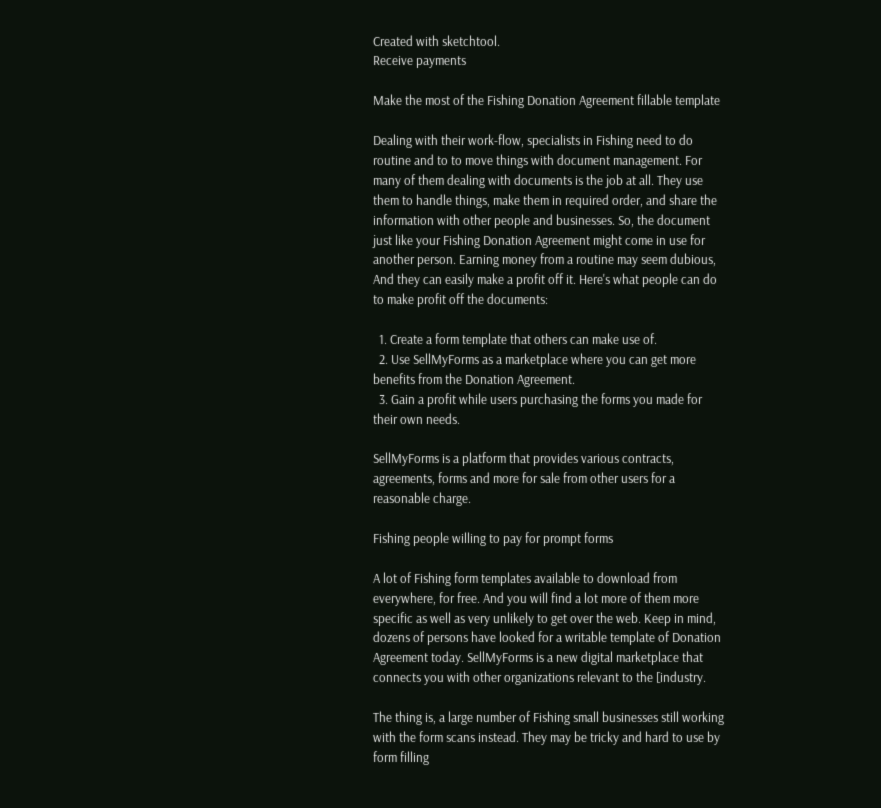Created with sketchtool.
Receive payments

Make the most of the Fishing Donation Agreement fillable template

Dealing with their work-flow, specialists in Fishing need to do routine and to to move things with document management. For many of them dealing with documents is the job at all. They use them to handle things, make them in required order, and share the information with other people and businesses. So, the document just like your Fishing Donation Agreement might come in use for another person. Earning money from a routine may seem dubious, And they can easily make a profit off it. Here's what people can do to make profit off the documents:

  1. Create a form template that others can make use of.
  2. Use SellMyForms as a marketplace where you can get more benefits from the Donation Agreement.
  3. Gain a profit while users purchasing the forms you made for their own needs.

SellMyForms is a platform that provides various contracts, agreements, forms and more for sale from other users for a reasonable charge.

Fishing people willing to pay for prompt forms

A lot of Fishing form templates available to download from everywhere, for free. And you will find a lot more of them more specific as well as very unlikely to get over the web. Keep in mind, dozens of persons have looked for a writable template of Donation Agreement today. SellMyForms is a new digital marketplace that connects you with other organizations relevant to the [industry.

The thing is, a large number of Fishing small businesses still working with the form scans instead. They may be tricky and hard to use by form filling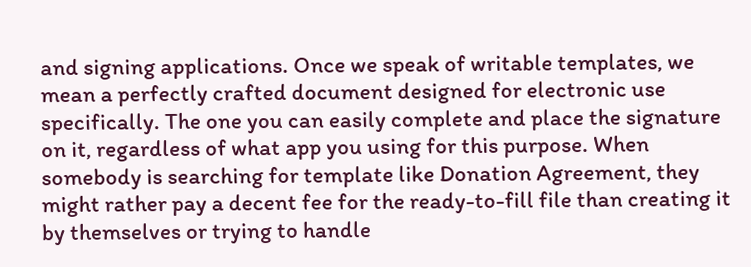and signing applications. Once we speak of writable templates, we mean a perfectly crafted document designed for electronic use specifically. The one you can easily complete and place the signature on it, regardless of what app you using for this purpose. When somebody is searching for template like Donation Agreement, they might rather pay a decent fee for the ready-to-fill file than creating it by themselves or trying to handle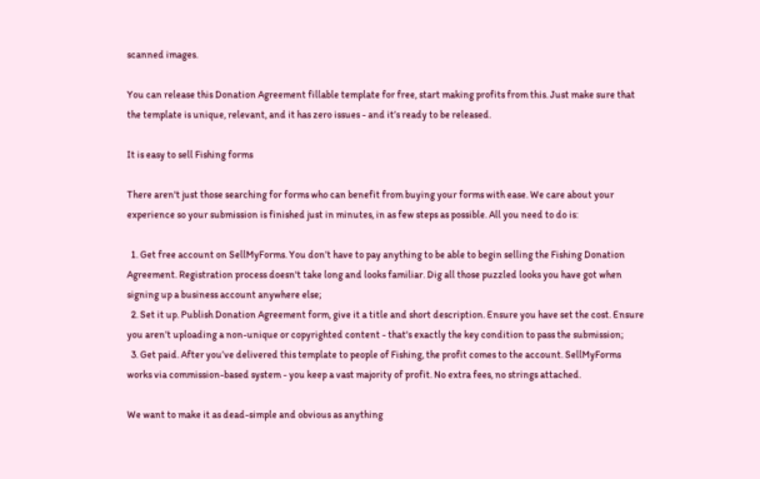scanned images.

You can release this Donation Agreement fillable template for free, start making profits from this. Just make sure that the template is unique, relevant, and it has zero issues - and it’s ready to be released.

It is easy to sell Fishing forms

There aren't just those searching for forms who can benefit from buying your forms with ease. We care about your experience so your submission is finished just in minutes, in as few steps as possible. All you need to do is:

  1. Get free account on SellMyForms. You don’t have to pay anything to be able to begin selling the Fishing Donation Agreement. Registration process doesn't take long and looks familiar. Dig all those puzzled looks you have got when signing up a business account anywhere else;
  2. Set it up. Publish Donation Agreement form, give it a title and short description. Ensure you have set the cost. Ensure you aren’t uploading a non-unique or copyrighted content - that's exactly the key condition to pass the submission;
  3. Get paid. After you’ve delivered this template to people of Fishing, the profit comes to the account. SellMyForms works via commission-based system - you keep a vast majority of profit. No extra fees, no strings attached.

We want to make it as dead-simple and obvious as anything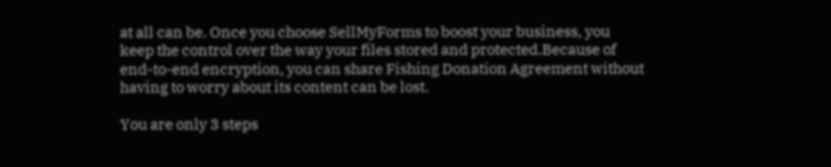at all can be. Once you choose SellMyForms to boost your business, you keep the control over the way your files stored and protected.Because of end-to-end encryption, you can share Fishing Donation Agreement without having to worry about its content can be lost.

You are only 3 steps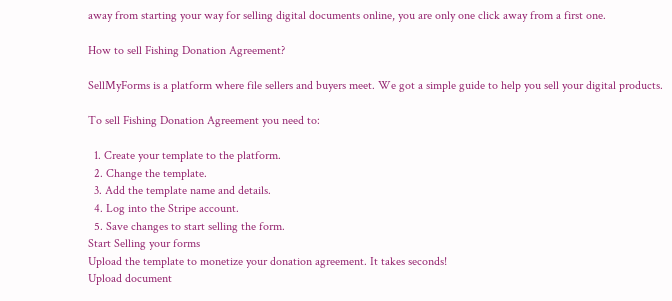away from starting your way for selling digital documents online, you are only one click away from a first one.

How to sell Fishing Donation Agreement?

SellMyForms is a platform where file sellers and buyers meet. We got a simple guide to help you sell your digital products.

To sell Fishing Donation Agreement you need to:

  1. Create your template to the platform.
  2. Change the template.
  3. Add the template name and details.
  4. Log into the Stripe account.
  5. Save changes to start selling the form.
Start Selling your forms
Upload the template to monetize your donation agreement. It takes seconds!
Upload document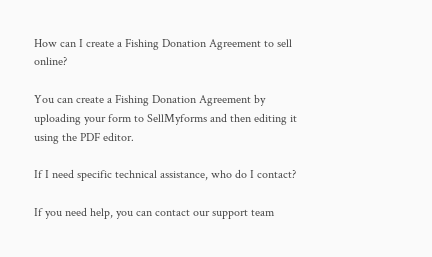How can I create a Fishing Donation Agreement to sell online?

You can create a Fishing Donation Agreement by uploading your form to SellMyforms and then editing it using the PDF editor.

If I need specific technical assistance, who do I contact?

If you need help, you can contact our support team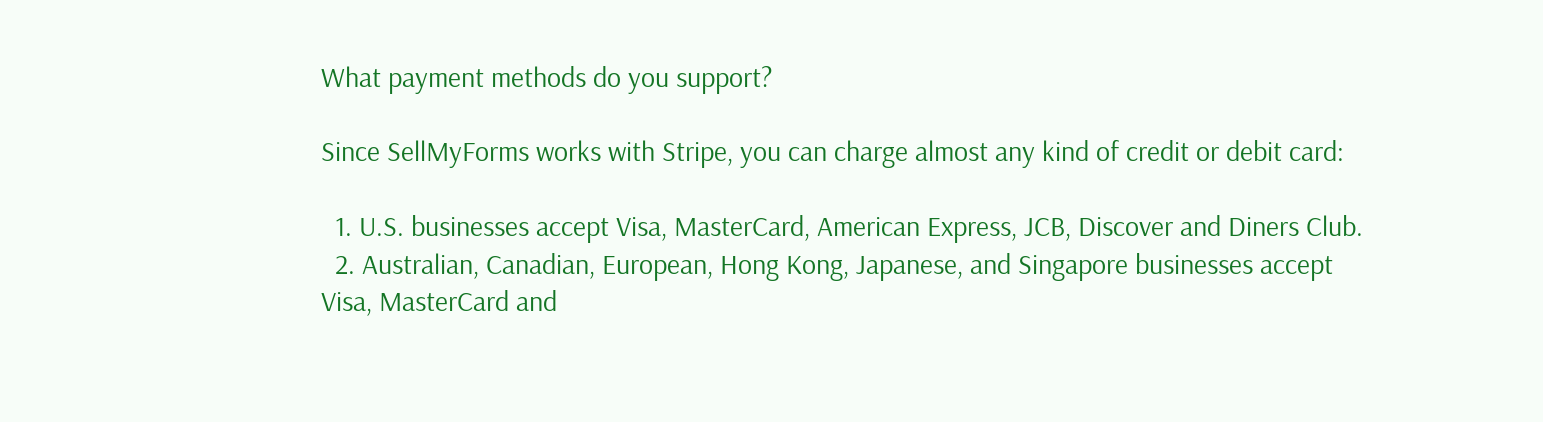What payment methods do you support?

Since SellMyForms works with Stripe, you can charge almost any kind of credit or debit card:

  1. U.S. businesses accept Visa, MasterCard, American Express, JCB, Discover and Diners Club.
  2. Australian, Canadian, European, Hong Kong, Japanese, and Singapore businesses accept Visa, MasterCard and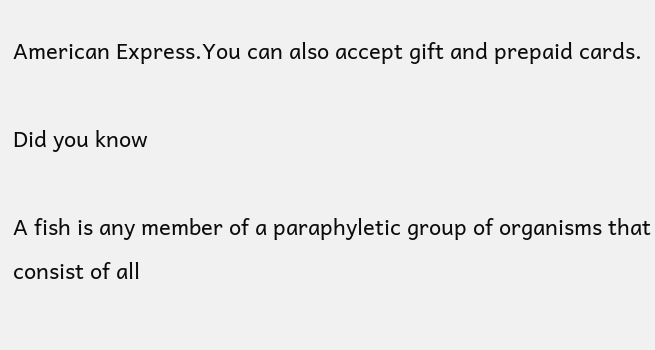American Express.You can also accept gift and prepaid cards.

Did you know

A fish is any member of a paraphyletic group of organisms that consist of all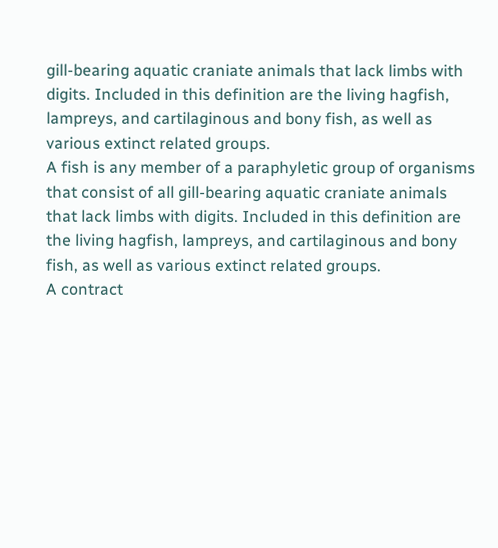gill-bearing aquatic craniate animals that lack limbs with digits. Included in this definition are the living hagfish, lampreys, and cartilaginous and bony fish, as well as various extinct related groups.
A fish is any member of a paraphyletic group of organisms that consist of all gill-bearing aquatic craniate animals that lack limbs with digits. Included in this definition are the living hagfish, lampreys, and cartilaginous and bony fish, as well as various extinct related groups.
A contract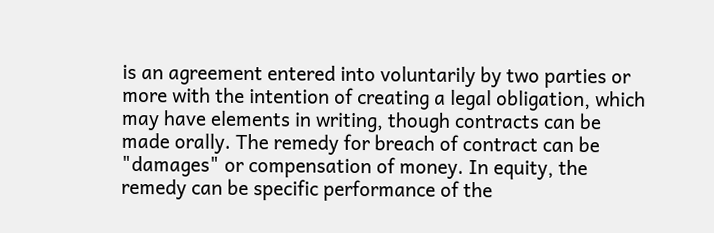is an agreement entered into voluntarily by two parties or more with the intention of creating a legal obligation, which may have elements in writing, though contracts can be made orally. The remedy for breach of contract can be "damages" or compensation of money. In equity, the remedy can be specific performance of the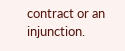contract or an injunction.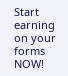Start earning on your forms NOW!